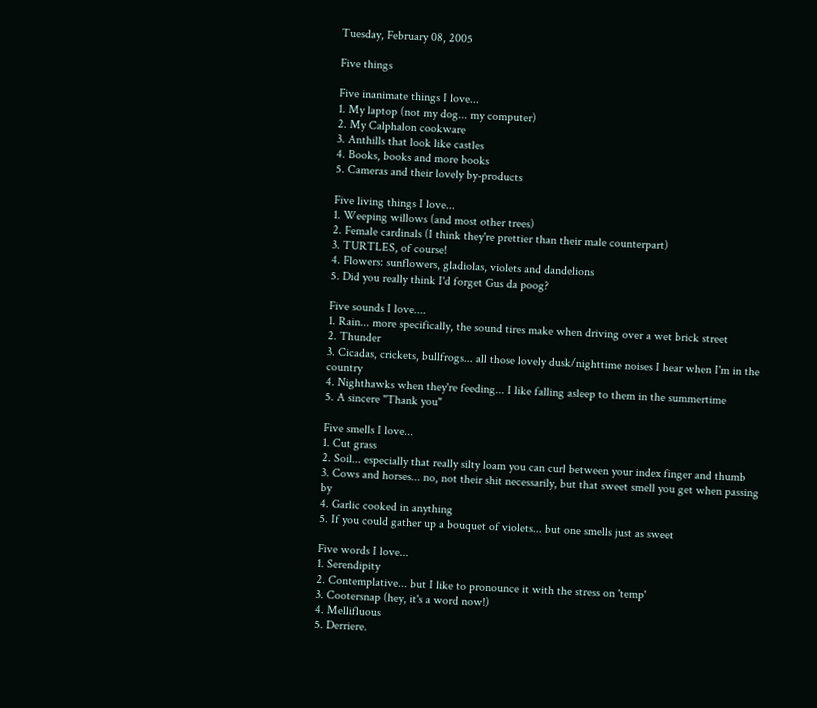Tuesday, February 08, 2005

Five things

Five inanimate things I love...
1. My laptop (not my dog... my computer)
2. My Calphalon cookware
3. Anthills that look like castles
4. Books, books and more books
5. Cameras and their lovely by-products

Five living things I love...
1. Weeping willows (and most other trees)
2. Female cardinals (I think they're prettier than their male counterpart)
3. TURTLES, of course!
4. Flowers: sunflowers, gladiolas, violets and dandelions
5. Did you really think I'd forget Gus da poog?

Five sounds I love....
1. Rain... more specifically, the sound tires make when driving over a wet brick street
2. Thunder
3. Cicadas, crickets, bullfrogs... all those lovely dusk/nighttime noises I hear when I'm in the country
4. Nighthawks when they're feeding... I like falling asleep to them in the summertime
5. A sincere "Thank you"

Five smells I love...
1. Cut grass
2. Soil... especially that really silty loam you can curl between your index finger and thumb
3. Cows and horses... no, not their shit necessarily, but that sweet smell you get when passing by
4. Garlic cooked in anything
5. If you could gather up a bouquet of violets... but one smells just as sweet

Five words I love...
1. Serendipity
2. Contemplative... but I like to pronounce it with the stress on 'temp'
3. Cootersnap (hey, it's a word now!)
4. Mellifluous
5. Derriere.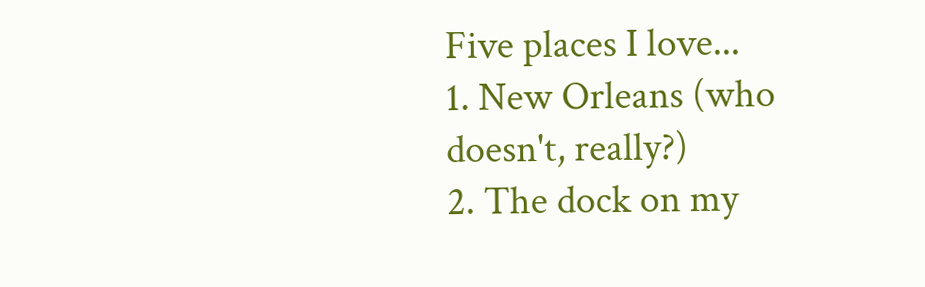Five places I love...
1. New Orleans (who doesn't, really?)
2. The dock on my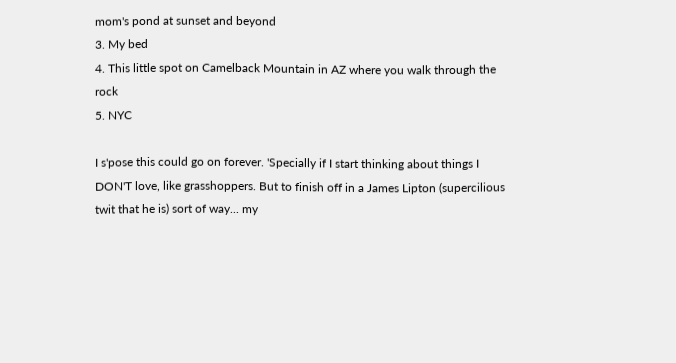mom's pond at sunset and beyond
3. My bed
4. This little spot on Camelback Mountain in AZ where you walk through the rock
5. NYC

I s'pose this could go on forever. 'Specially if I start thinking about things I DON'T love, like grasshoppers. But to finish off in a James Lipton (supercilious twit that he is) sort of way... my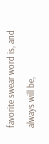favorite swear word is, and always will be,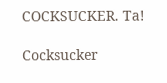COCKSUCKER. Ta!

Cocksucker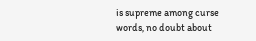is supreme among curse words, no doubt about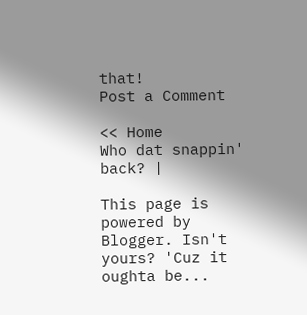that!
Post a Comment

<< Home
Who dat snappin' back? |

This page is powered by Blogger. Isn't yours? 'Cuz it oughta be...